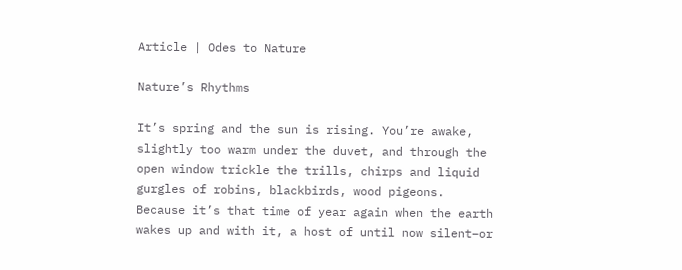Article | Odes to Nature

Nature’s Rhythms

It’s spring and the sun is rising. You’re awake, slightly too warm under the duvet, and through the open window trickle the trills, chirps and liquid gurgles of robins, blackbirds, wood pigeons. Because it’s that time of year again when the earth wakes up and with it, a host of until now silent–or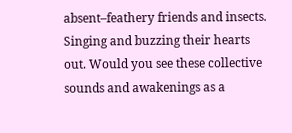absent–feathery friends and insects. Singing and buzzing their hearts out. Would you see these collective sounds and awakenings as a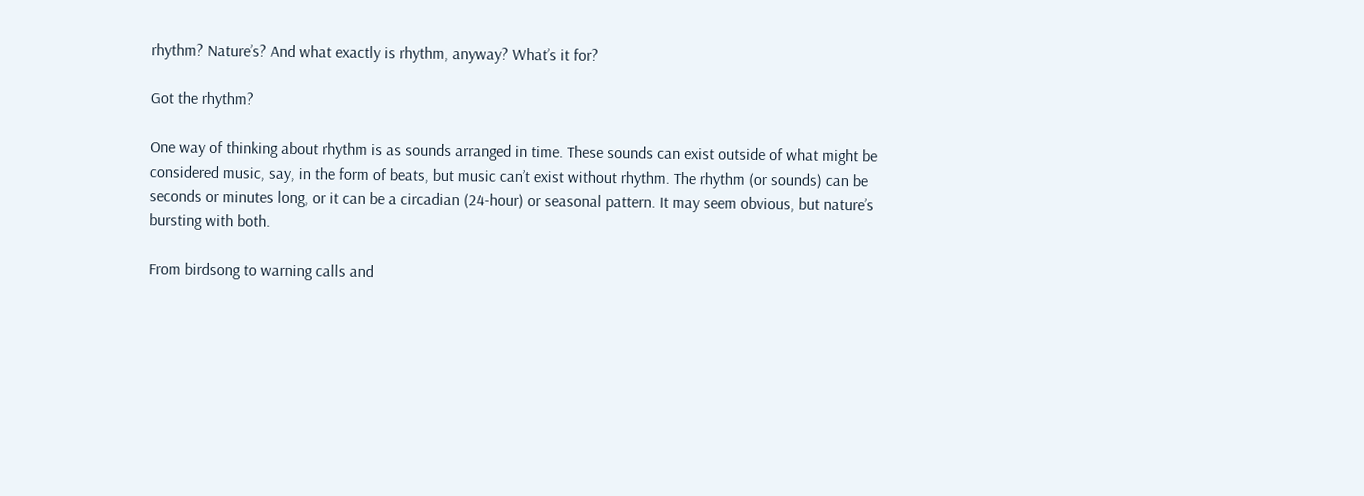rhythm? Nature’s? And what exactly is rhythm, anyway? What’s it for?

Got the rhythm?

One way of thinking about rhythm is as sounds arranged in time. These sounds can exist outside of what might be considered music, say, in the form of beats, but music can’t exist without rhythm. The rhythm (or sounds) can be seconds or minutes long, or it can be a circadian (24-hour) or seasonal pattern. It may seem obvious, but nature’s bursting with both.

From birdsong to warning calls and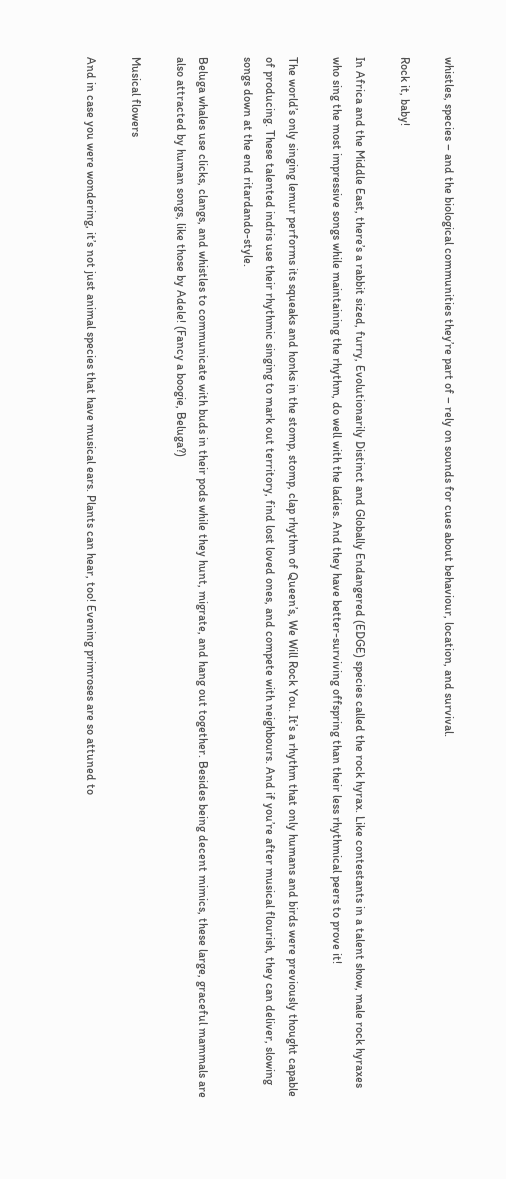whistles, species – and the biological communities they’re part of – rely on sounds for cues about behaviour, location, and survival.

Rock it, baby!

In Africa and the Middle East, there’s a rabbit sized, furry, Evolutionarily Distinct and Globally Endangered (EDGE) species called the rock hyrax. Like contestants in a talent show, male rock hyraxes who sing the most impressive songs while maintaining the rhythm, do well with the ladies. And they have better-surviving offspring than their less rhythmical peers to prove it!

The world’s only singing lemur performs its squeaks and honks in the stomp, stomp, clap rhythm of Queen’s, We Will Rock You. It’s a rhythm that only humans and birds were previously thought capable of producing. These talented indris use their rhythmic singing to mark out territory, find lost loved ones, and compete with neighbours. And if you’re after musical flourish, they can deliver, slowing songs down at the end ritardando-style.

Beluga whales use clicks, clangs, and whistles to communicate with buds in their pods while they hunt, migrate, and hang out together. Besides being decent mimics, these large, graceful mammals are also attracted by human songs, like those by Adele! (Fancy a boogie, Beluga?)

Musical flowers

And in case you were wondering, it’s not just animal species that have musical ears. Plants can hear, too! Evening primroses are so attuned to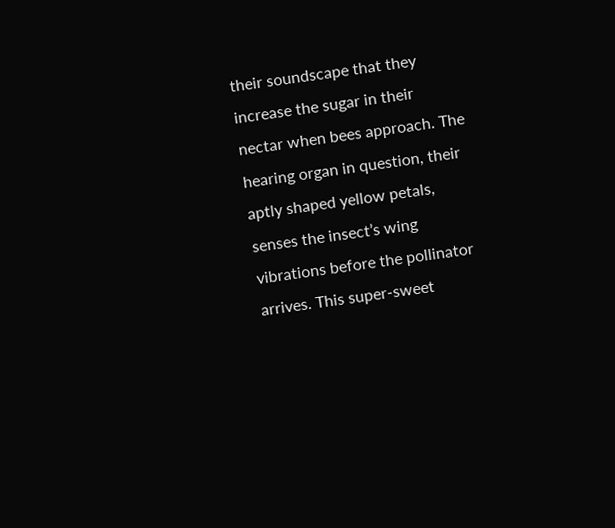their soundscape that they increase the sugar in their nectar when bees approach. The hearing organ in question, their aptly shaped yellow petals, senses the insect’s wing vibrations before the pollinator arrives. This super-sweet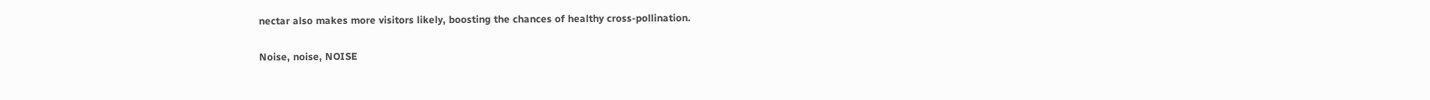nectar also makes more visitors likely, boosting the chances of healthy cross-pollination.

Noise, noise, NOISE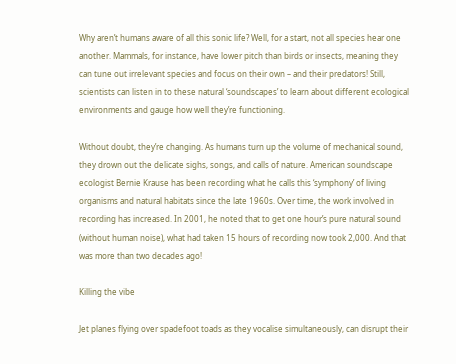Why aren’t humans aware of all this sonic life? Well, for a start, not all species hear one another. Mammals, for instance, have lower pitch than birds or insects, meaning they can tune out irrelevant species and focus on their own – and their predators! Still, scientists can listen in to these natural ‘soundscapes’ to learn about different ecological environments and gauge how well they’re functioning.

Without doubt, they’re changing. As humans turn up the volume of mechanical sound, they drown out the delicate sighs, songs, and calls of nature. American soundscape ecologist Bernie Krause has been recording what he calls this ‘symphony’ of living organisms and natural habitats since the late 1960s. Over time, the work involved in recording has increased. In 2001, he noted that to get one hour’s pure natural sound (without human noise), what had taken 15 hours of recording now took 2,000. And that was more than two decades ago!

Killing the vibe

Jet planes flying over spadefoot toads as they vocalise simultaneously, can disrupt their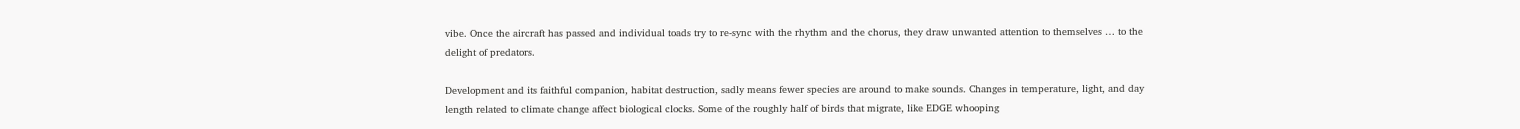vibe. Once the aircraft has passed and individual toads try to re-sync with the rhythm and the chorus, they draw unwanted attention to themselves … to the delight of predators.

Development and its faithful companion, habitat destruction, sadly means fewer species are around to make sounds. Changes in temperature, light, and day length related to climate change affect biological clocks. Some of the roughly half of birds that migrate, like EDGE whooping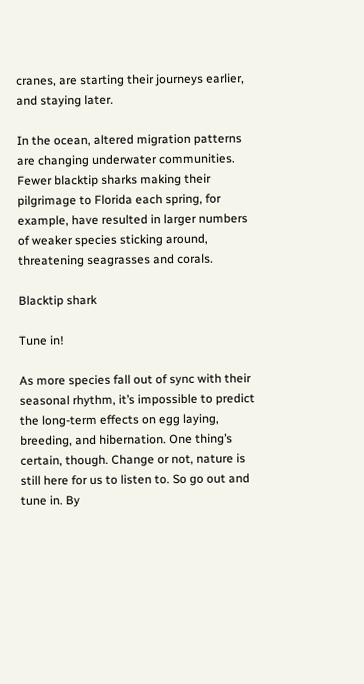cranes, are starting their journeys earlier, and staying later.

In the ocean, altered migration patterns are changing underwater communities. Fewer blacktip sharks making their pilgrimage to Florida each spring, for example, have resulted in larger numbers of weaker species sticking around, threatening seagrasses and corals.

Blacktip shark

Tune in!

As more species fall out of sync with their seasonal rhythm, it’s impossible to predict the long-term effects on egg laying, breeding, and hibernation. One thing’s certain, though. Change or not, nature is still here for us to listen to. So go out and tune in. By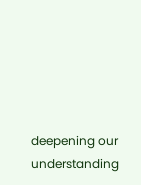deepening our understanding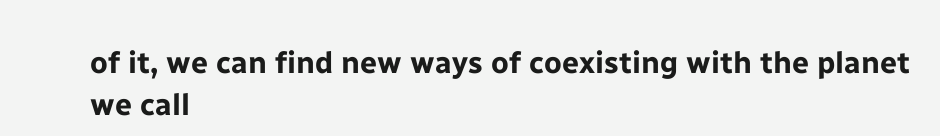of it, we can find new ways of coexisting with the planet we call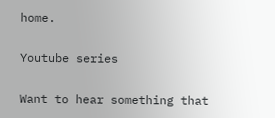home.

Youtube series

Want to hear something that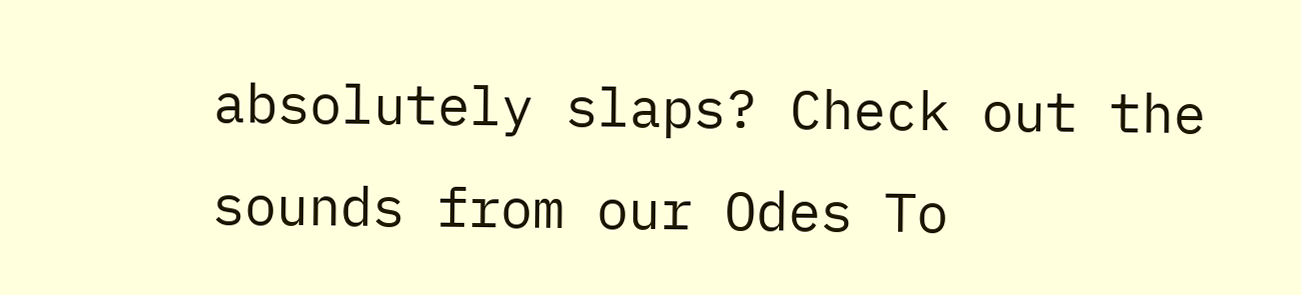absolutely slaps? Check out the sounds from our Odes To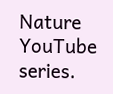Nature YouTube series.